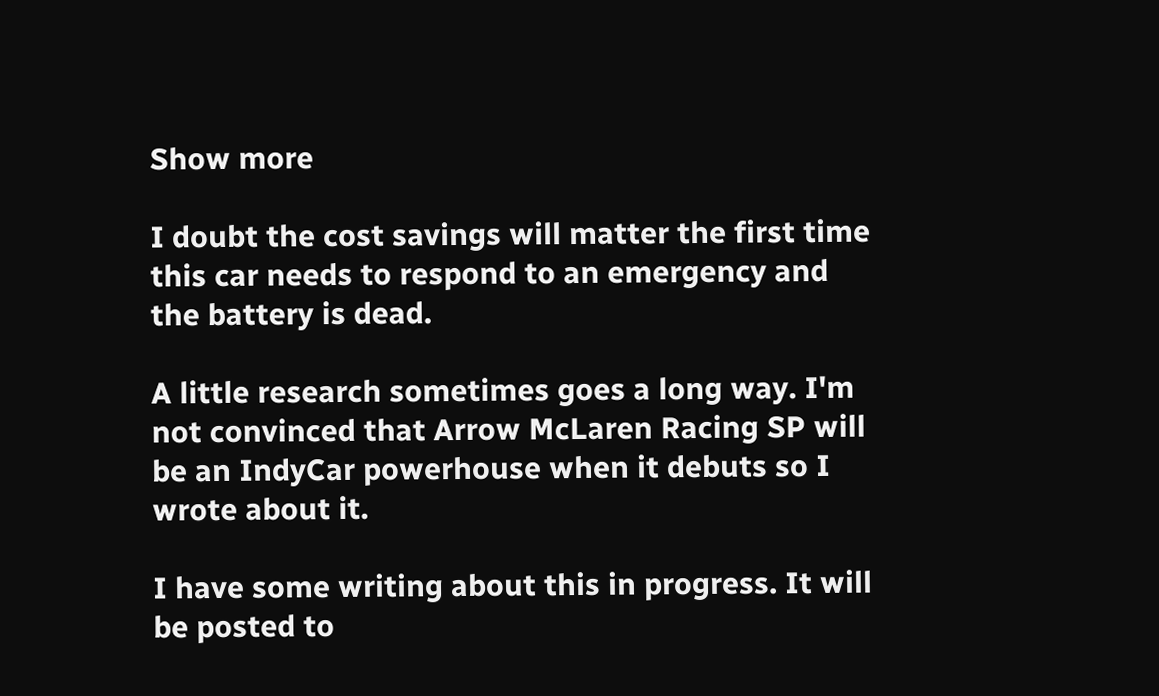Show more

I doubt the cost savings will matter the first time this car needs to respond to an emergency and the battery is dead.

A little research sometimes goes a long way. I'm not convinced that Arrow McLaren Racing SP will be an IndyCar powerhouse when it debuts so I wrote about it.

I have some writing about this in progress. It will be posted to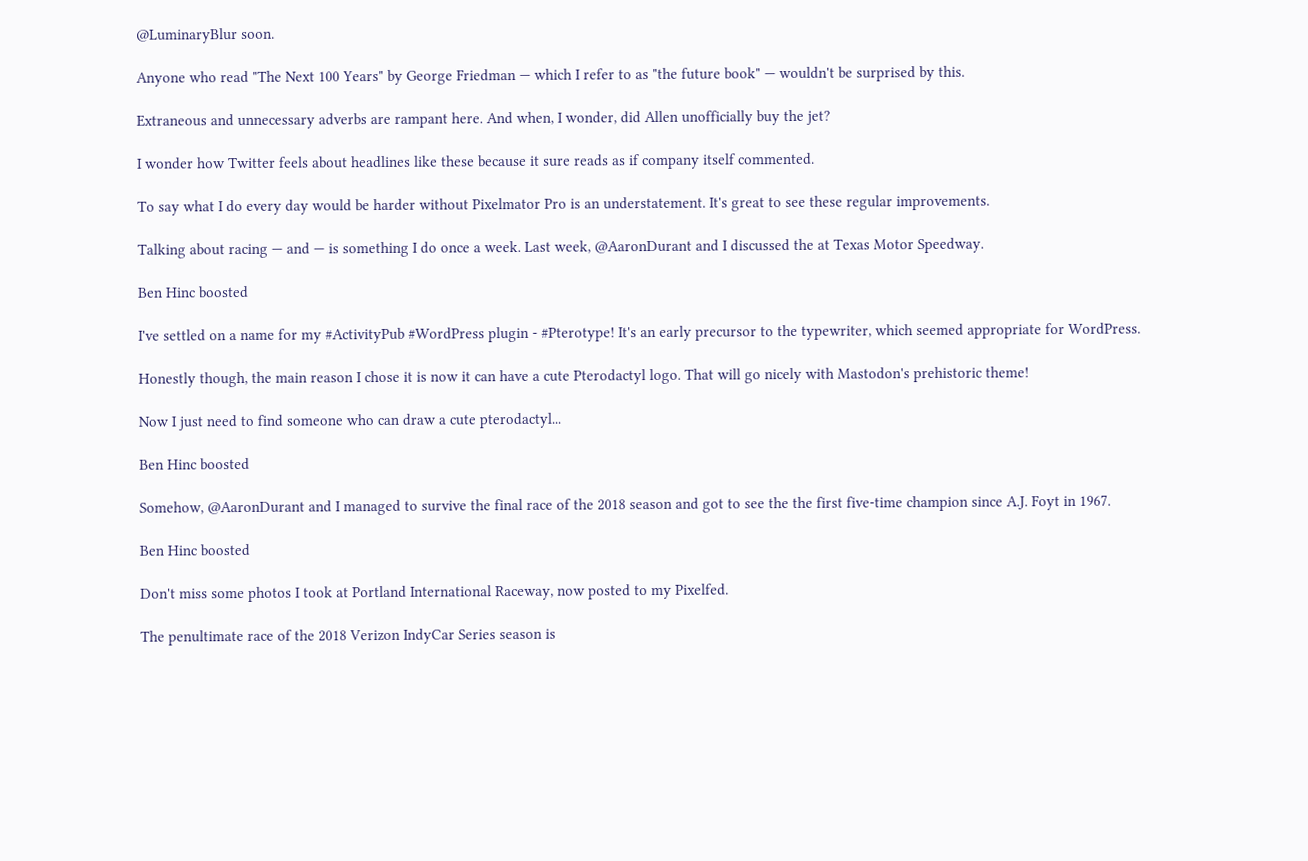@LuminaryBlur soon.

Anyone who read "The Next 100 Years" by George Friedman — which I refer to as "the future book" — wouldn't be surprised by this.

Extraneous and unnecessary adverbs are rampant here. And when, I wonder, did Allen unofficially buy the jet?

I wonder how Twitter feels about headlines like these because it sure reads as if company itself commented.

To say what I do every day would be harder without Pixelmator Pro is an understatement. It's great to see these regular improvements.

Talking about racing — and — is something I do once a week. Last week, @AaronDurant and I discussed the at Texas Motor Speedway.

Ben Hinc boosted

I've settled on a name for my #ActivityPub #WordPress plugin - #Pterotype! It's an early precursor to the typewriter, which seemed appropriate for WordPress.

Honestly though, the main reason I chose it is now it can have a cute Pterodactyl logo. That will go nicely with Mastodon's prehistoric theme!

Now I just need to find someone who can draw a cute pterodactyl...

Ben Hinc boosted

Somehow, @AaronDurant and I managed to survive the final race of the 2018 season and got to see the the first five-time champion since A.J. Foyt in 1967.

Ben Hinc boosted

Don't miss some photos I took at Portland International Raceway, now posted to my Pixelfed.

The penultimate race of the 2018 Verizon IndyCar Series season is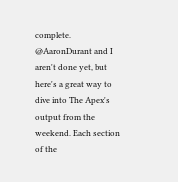complete. @AaronDurant and I aren't done yet, but here's a great way to dive into The Apex's output from the weekend. Each section of the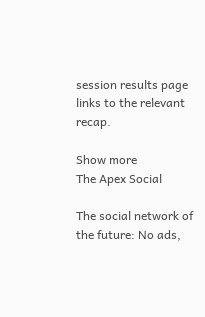session results page links to the relevant recap.

Show more
The Apex Social

The social network of the future: No ads,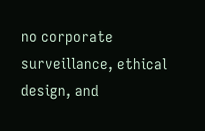no corporate surveillance, ethical design, and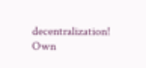decentralization! Own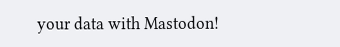your data with Mastodon!